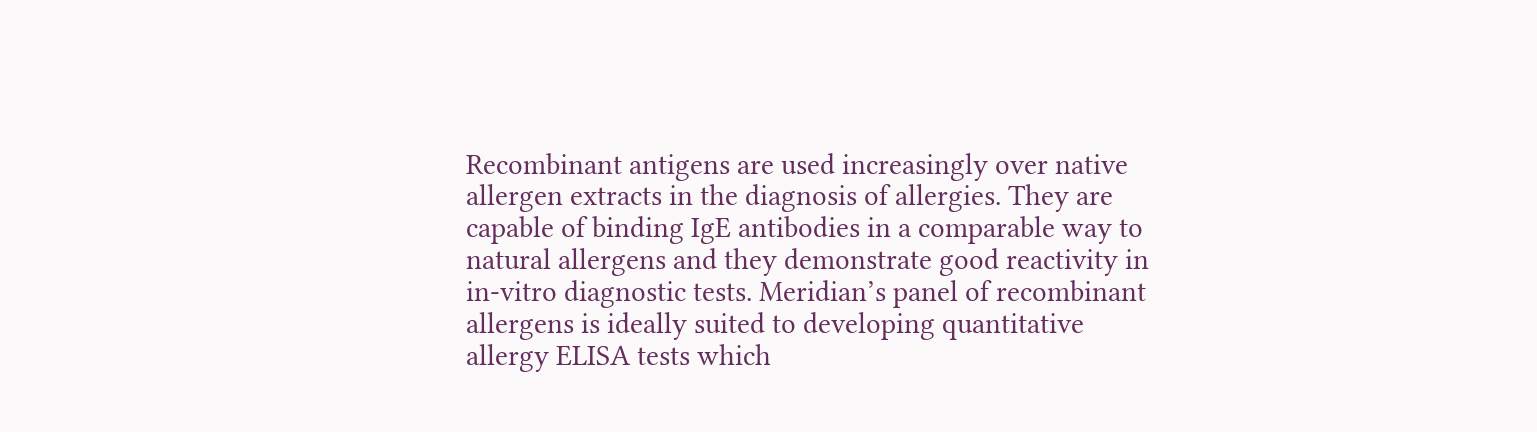Recombinant antigens are used increasingly over native allergen extracts in the diagnosis of allergies. They are capable of binding IgE antibodies in a comparable way to natural allergens and they demonstrate good reactivity in in-vitro diagnostic tests. Meridian’s panel of recombinant allergens is ideally suited to developing quantitative allergy ELISA tests which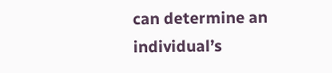can determine an individual’s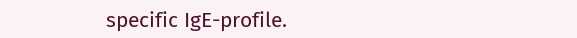specific IgE-profile.